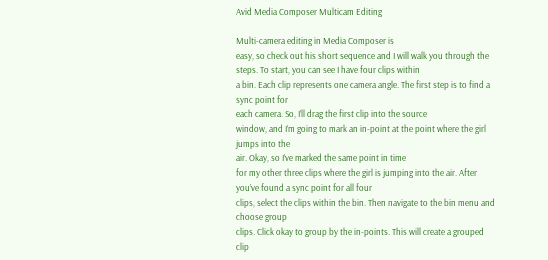Avid Media Composer Multicam Editing

Multi-camera editing in Media Composer is
easy, so check out his short sequence and I will walk you through the steps. To start, you can see I have four clips within
a bin. Each clip represents one camera angle. The first step is to find a sync point for
each camera. So, I’ll drag the first clip into the source
window, and I’m going to mark an in-point at the point where the girl jumps into the
air. Okay, so I’ve marked the same point in time
for my other three clips where the girl is jumping into the air. After you’ve found a sync point for all four
clips, select the clips within the bin. Then navigate to the bin menu and choose group
clips. Click okay to group by the in-points. This will create a grouped clip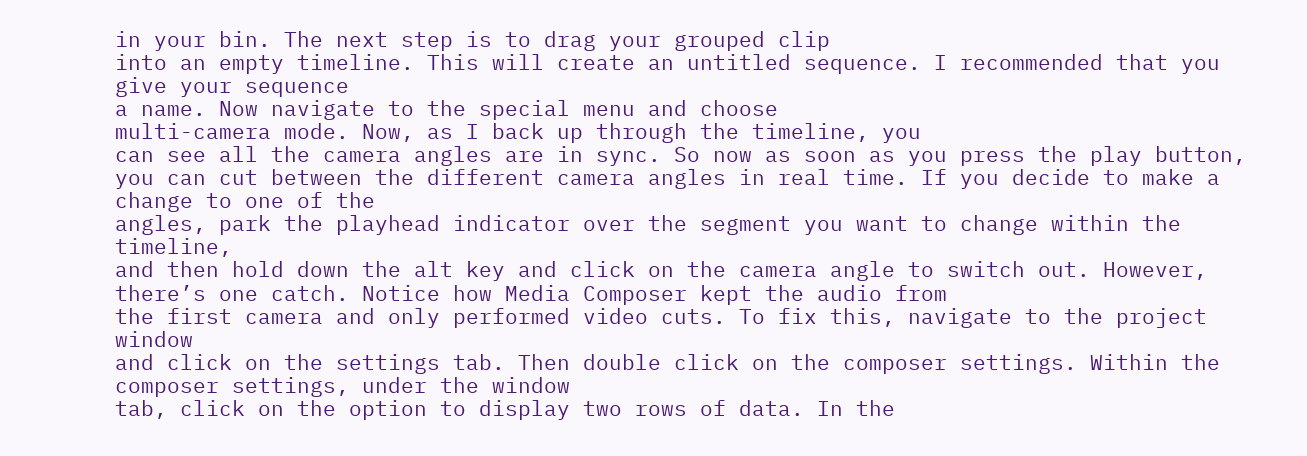in your bin. The next step is to drag your grouped clip
into an empty timeline. This will create an untitled sequence. I recommended that you give your sequence
a name. Now navigate to the special menu and choose
multi-camera mode. Now, as I back up through the timeline, you
can see all the camera angles are in sync. So now as soon as you press the play button,
you can cut between the different camera angles in real time. If you decide to make a change to one of the
angles, park the playhead indicator over the segment you want to change within the timeline,
and then hold down the alt key and click on the camera angle to switch out. However, there’s one catch. Notice how Media Composer kept the audio from
the first camera and only performed video cuts. To fix this, navigate to the project window
and click on the settings tab. Then double click on the composer settings. Within the composer settings, under the window
tab, click on the option to display two rows of data. In the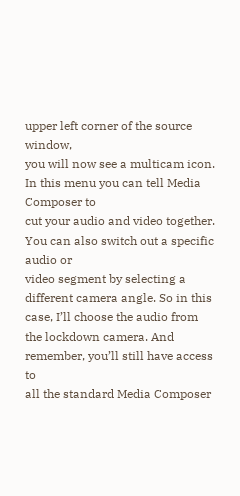upper left corner of the source window,
you will now see a multicam icon. In this menu you can tell Media Composer to
cut your audio and video together. You can also switch out a specific audio or
video segment by selecting a different camera angle. So in this case, I’ll choose the audio from
the lockdown camera. And remember, you’ll still have access to
all the standard Media Composer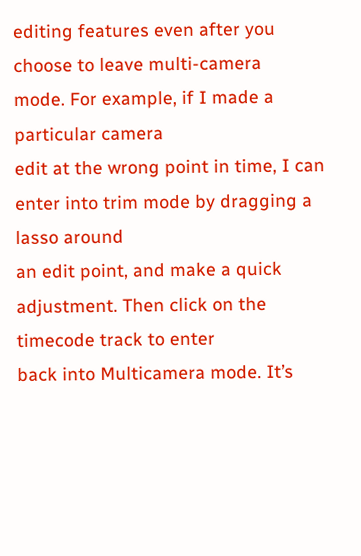editing features even after you choose to leave multi-camera
mode. For example, if I made a particular camera
edit at the wrong point in time, I can enter into trim mode by dragging a lasso around
an edit point, and make a quick adjustment. Then click on the timecode track to enter
back into Multicamera mode. It’s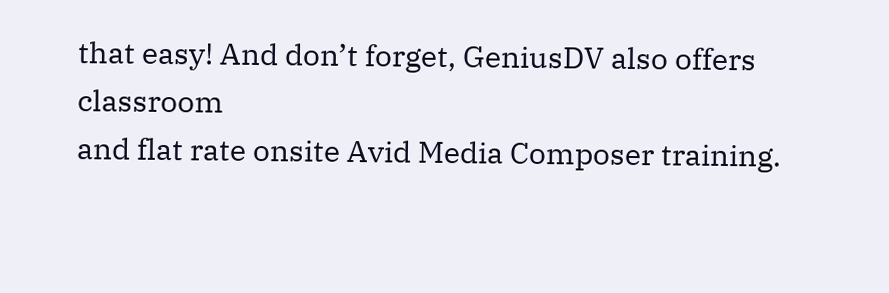that easy! And don’t forget, GeniusDV also offers classroom
and flat rate onsite Avid Media Composer training.